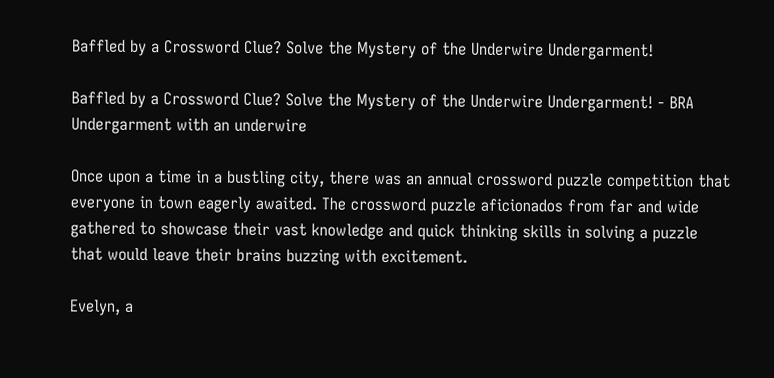Baffled by a Crossword Clue? Solve the Mystery of the Underwire Undergarment!

Baffled by a Crossword Clue? Solve the Mystery of the Underwire Undergarment! - BRA
Undergarment with an underwire

Once upon a time in a bustling city, there was an annual crossword puzzle competition that everyone in town eagerly awaited. The crossword puzzle aficionados from far and wide gathered to showcase their vast knowledge and quick thinking skills in solving a puzzle that would leave their brains buzzing with excitement.

Evelyn, a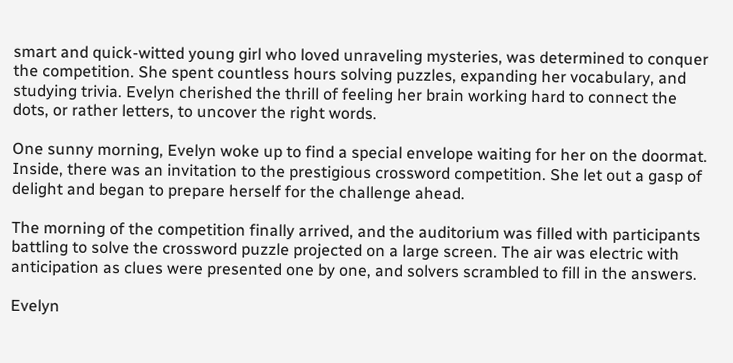smart and quick-witted young girl who loved unraveling mysteries, was determined to conquer the competition. She spent countless hours solving puzzles, expanding her vocabulary, and studying trivia. Evelyn cherished the thrill of feeling her brain working hard to connect the dots, or rather letters, to uncover the right words.

One sunny morning, Evelyn woke up to find a special envelope waiting for her on the doormat. Inside, there was an invitation to the prestigious crossword competition. She let out a gasp of delight and began to prepare herself for the challenge ahead.

The morning of the competition finally arrived, and the auditorium was filled with participants battling to solve the crossword puzzle projected on a large screen. The air was electric with anticipation as clues were presented one by one, and solvers scrambled to fill in the answers.

Evelyn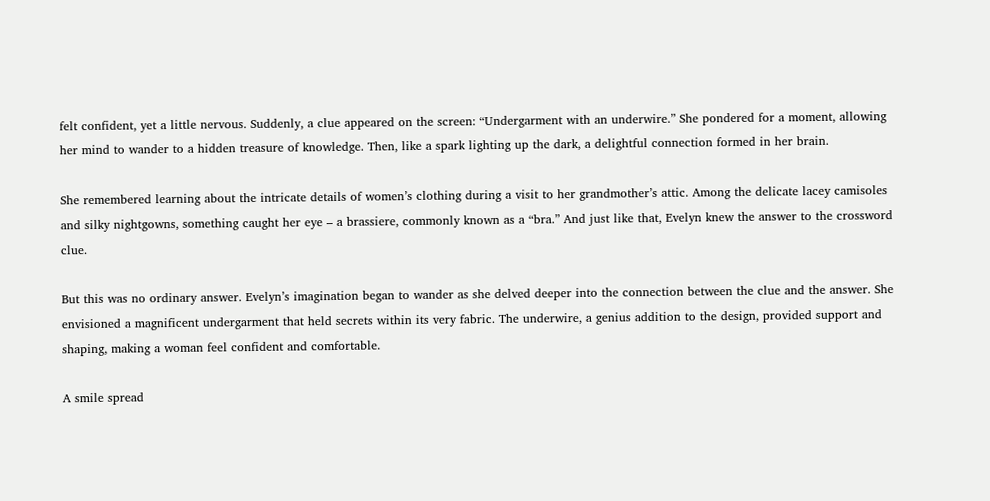felt confident, yet a little nervous. Suddenly, a clue appeared on the screen: “Undergarment with an underwire.” She pondered for a moment, allowing her mind to wander to a hidden treasure of knowledge. Then, like a spark lighting up the dark, a delightful connection formed in her brain.

She remembered learning about the intricate details of women’s clothing during a visit to her grandmother’s attic. Among the delicate lacey camisoles and silky nightgowns, something caught her eye – a brassiere, commonly known as a “bra.” And just like that, Evelyn knew the answer to the crossword clue.

But this was no ordinary answer. Evelyn’s imagination began to wander as she delved deeper into the connection between the clue and the answer. She envisioned a magnificent undergarment that held secrets within its very fabric. The underwire, a genius addition to the design, provided support and shaping, making a woman feel confident and comfortable.

A smile spread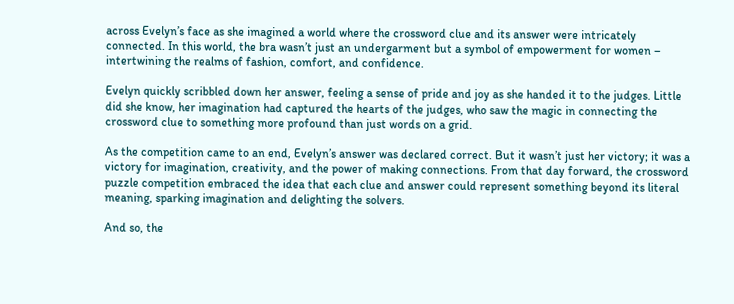across Evelyn’s face as she imagined a world where the crossword clue and its answer were intricately connected. In this world, the bra wasn’t just an undergarment but a symbol of empowerment for women – intertwining the realms of fashion, comfort, and confidence.

Evelyn quickly scribbled down her answer, feeling a sense of pride and joy as she handed it to the judges. Little did she know, her imagination had captured the hearts of the judges, who saw the magic in connecting the crossword clue to something more profound than just words on a grid.

As the competition came to an end, Evelyn’s answer was declared correct. But it wasn’t just her victory; it was a victory for imagination, creativity, and the power of making connections. From that day forward, the crossword puzzle competition embraced the idea that each clue and answer could represent something beyond its literal meaning, sparking imagination and delighting the solvers.

And so, the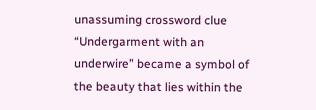unassuming crossword clue “Undergarment with an underwire” became a symbol of the beauty that lies within the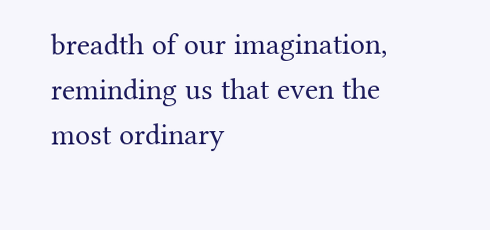breadth of our imagination, reminding us that even the most ordinary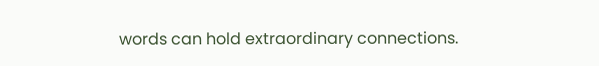words can hold extraordinary connections.